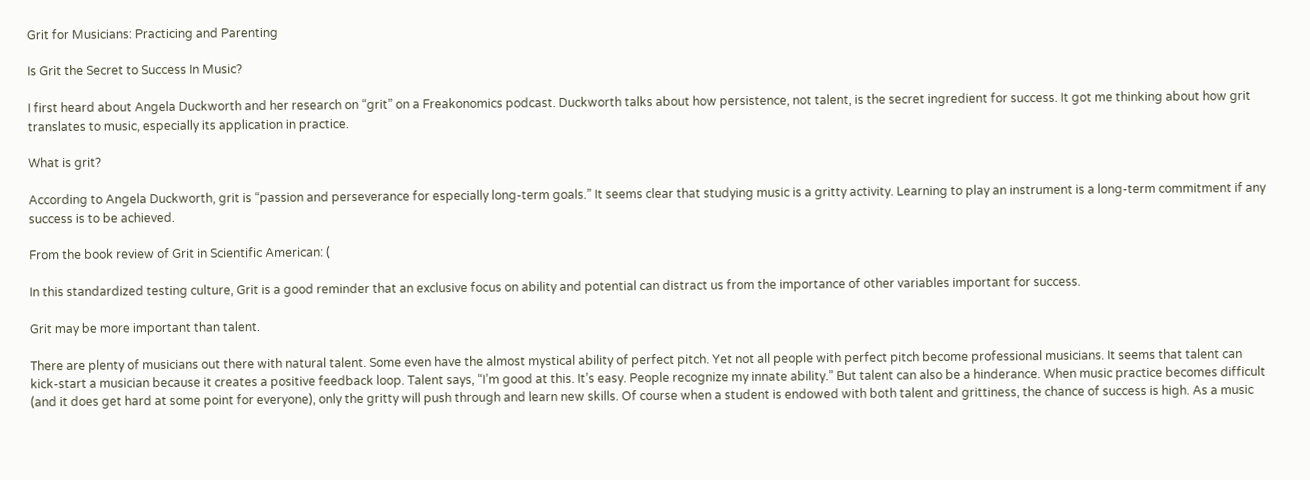Grit for Musicians: Practicing and Parenting

Is Grit the Secret to Success In Music?

I first heard about Angela Duckworth and her research on “grit” on a Freakonomics podcast. Duckworth talks about how persistence, not talent, is the secret ingredient for success. It got me thinking about how grit translates to music, especially its application in practice.

What is grit?

According to Angela Duckworth, grit is “passion and perseverance for especially long-term goals.” It seems clear that studying music is a gritty activity. Learning to play an instrument is a long-term commitment if any success is to be achieved.

From the book review of Grit in Scientific American: (

In this standardized testing culture, Grit is a good reminder that an exclusive focus on ability and potential can distract us from the importance of other variables important for success.

Grit may be more important than talent.

There are plenty of musicians out there with natural talent. Some even have the almost mystical ability of perfect pitch. Yet not all people with perfect pitch become professional musicians. It seems that talent can kick-start a musician because it creates a positive feedback loop. Talent says, “I’m good at this. It’s easy. People recognize my innate ability.” But talent can also be a hinderance. When music practice becomes difficult (and it does get hard at some point for everyone), only the gritty will push through and learn new skills. Of course when a student is endowed with both talent and grittiness, the chance of success is high. As a music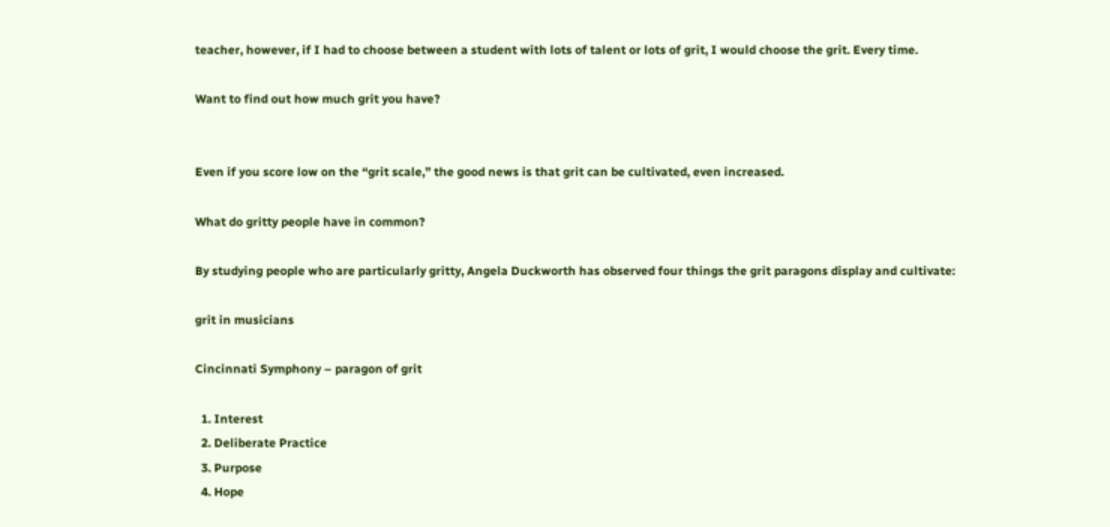teacher, however, if I had to choose between a student with lots of talent or lots of grit, I would choose the grit. Every time.

Want to find out how much grit you have?


Even if you score low on the “grit scale,” the good news is that grit can be cultivated, even increased.

What do gritty people have in common?

By studying people who are particularly gritty, Angela Duckworth has observed four things the grit paragons display and cultivate:

grit in musicians

Cincinnati Symphony – paragon of grit

  1. Interest
  2. Deliberate Practice
  3. Purpose
  4. Hope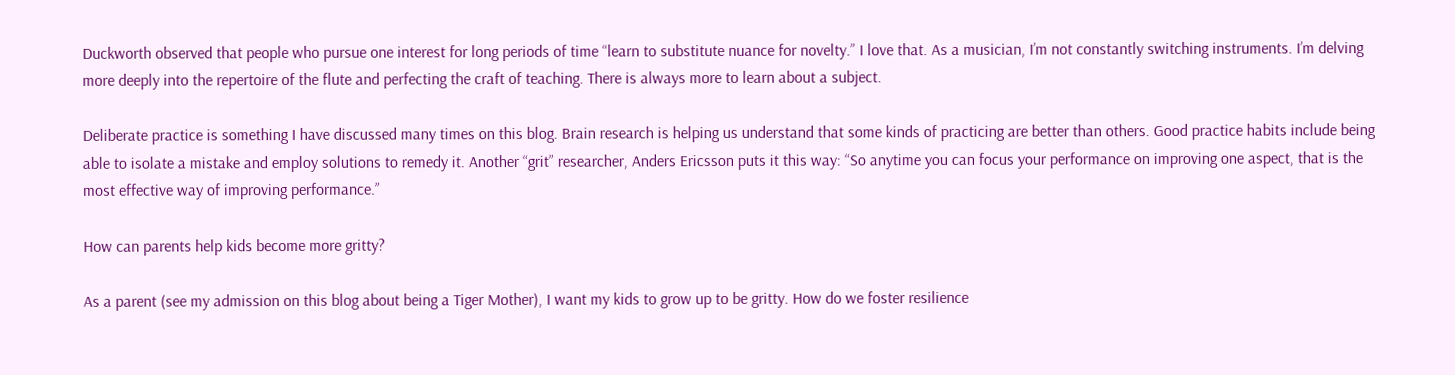Duckworth observed that people who pursue one interest for long periods of time “learn to substitute nuance for novelty.” I love that. As a musician, I’m not constantly switching instruments. I’m delving more deeply into the repertoire of the flute and perfecting the craft of teaching. There is always more to learn about a subject.

Deliberate practice is something I have discussed many times on this blog. Brain research is helping us understand that some kinds of practicing are better than others. Good practice habits include being able to isolate a mistake and employ solutions to remedy it. Another “grit” researcher, Anders Ericsson puts it this way: “So anytime you can focus your performance on improving one aspect, that is the most effective way of improving performance.”

How can parents help kids become more gritty?

As a parent (see my admission on this blog about being a Tiger Mother), I want my kids to grow up to be gritty. How do we foster resilience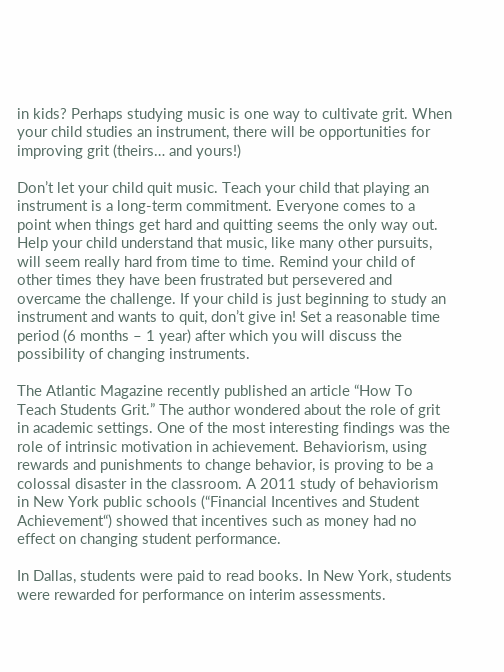in kids? Perhaps studying music is one way to cultivate grit. When your child studies an instrument, there will be opportunities for improving grit (theirs… and yours!)

Don’t let your child quit music. Teach your child that playing an instrument is a long-term commitment. Everyone comes to a point when things get hard and quitting seems the only way out. Help your child understand that music, like many other pursuits, will seem really hard from time to time. Remind your child of other times they have been frustrated but persevered and overcame the challenge. If your child is just beginning to study an instrument and wants to quit, don’t give in! Set a reasonable time period (6 months – 1 year) after which you will discuss the possibility of changing instruments.

The Atlantic Magazine recently published an article “How To Teach Students Grit.” The author wondered about the role of grit in academic settings. One of the most interesting findings was the role of intrinsic motivation in achievement. Behaviorism, using rewards and punishments to change behavior, is proving to be a colossal disaster in the classroom. A 2011 study of behaviorism in New York public schools (“Financial Incentives and Student Achievement“) showed that incentives such as money had no effect on changing student performance.

In Dallas, students were paid to read books. In New York, students were rewarded for performance on interim assessments.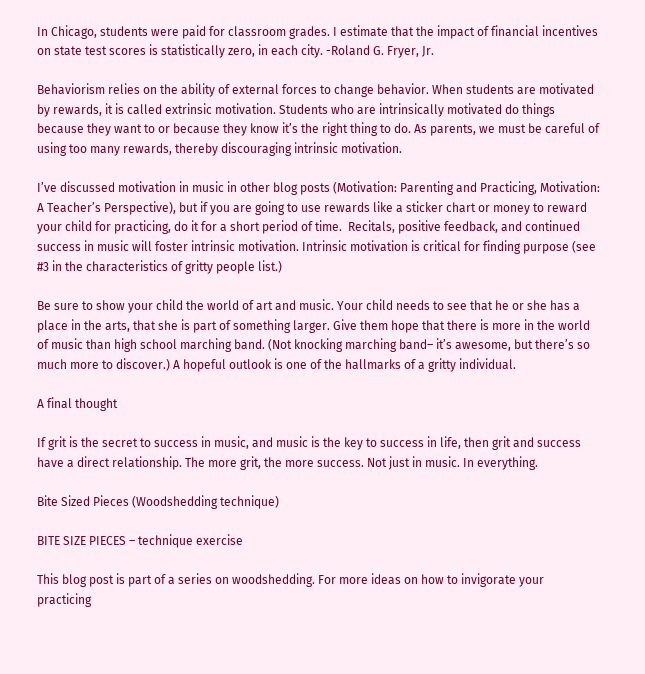In Chicago, students were paid for classroom grades. I estimate that the impact of financial incentives on state test scores is statistically zero, in each city. -Roland G. Fryer, Jr.

Behaviorism relies on the ability of external forces to change behavior. When students are motivated by rewards, it is called extrinsic motivation. Students who are intrinsically motivated do things because they want to or because they know it’s the right thing to do. As parents, we must be careful of using too many rewards, thereby discouraging intrinsic motivation.

I’ve discussed motivation in music in other blog posts (Motivation: Parenting and Practicing, Motivation: A Teacher’s Perspective), but if you are going to use rewards like a sticker chart or money to reward your child for practicing, do it for a short period of time.  Recitals, positive feedback, and continued success in music will foster intrinsic motivation. Intrinsic motivation is critical for finding purpose (see #3 in the characteristics of gritty people list.)

Be sure to show your child the world of art and music. Your child needs to see that he or she has a place in the arts, that she is part of something larger. Give them hope that there is more in the world of music than high school marching band. (Not knocking marching band– it’s awesome, but there’s so much more to discover.) A hopeful outlook is one of the hallmarks of a gritty individual.

A final thought

If grit is the secret to success in music, and music is the key to success in life, then grit and success have a direct relationship. The more grit, the more success. Not just in music. In everything.

Bite Sized Pieces (Woodshedding technique)

BITE SIZE PIECES – technique exercise

This blog post is part of a series on woodshedding. For more ideas on how to invigorate your practicing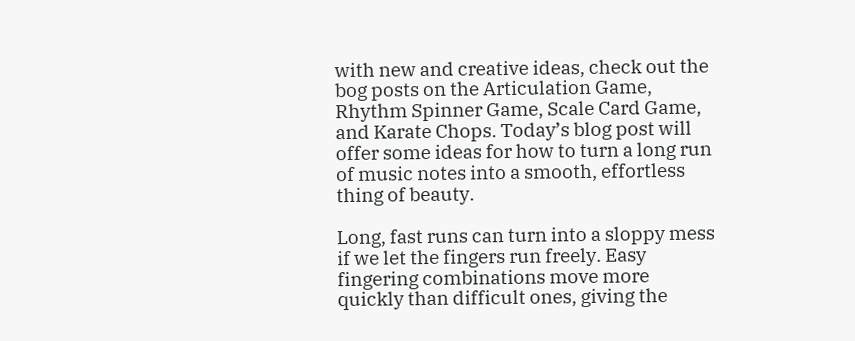with new and creative ideas, check out the bog posts on the Articulation Game, Rhythm Spinner Game, Scale Card Game, and Karate Chops. Today’s blog post will offer some ideas for how to turn a long run of music notes into a smooth, effortless thing of beauty.

Long, fast runs can turn into a sloppy mess if we let the fingers run freely. Easy fingering combinations move more quickly than difficult ones, giving the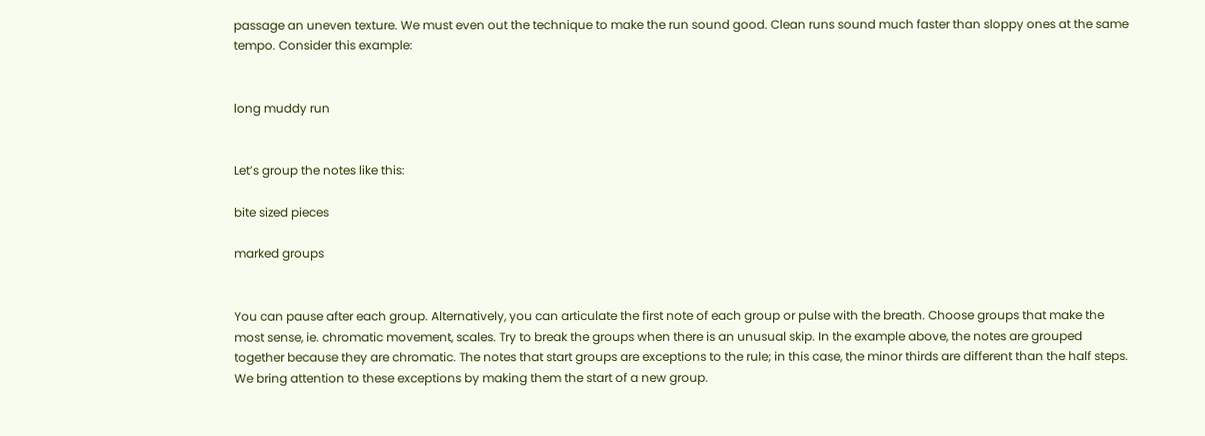passage an uneven texture. We must even out the technique to make the run sound good. Clean runs sound much faster than sloppy ones at the same tempo. Consider this example:


long muddy run


Let’s group the notes like this:

bite sized pieces

marked groups


You can pause after each group. Alternatively, you can articulate the first note of each group or pulse with the breath. Choose groups that make the most sense, ie. chromatic movement, scales. Try to break the groups when there is an unusual skip. In the example above, the notes are grouped together because they are chromatic. The notes that start groups are exceptions to the rule; in this case, the minor thirds are different than the half steps. We bring attention to these exceptions by making them the start of a new group.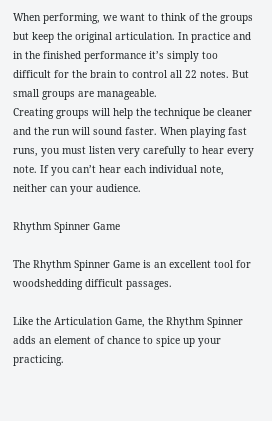When performing, we want to think of the groups but keep the original articulation. In practice and in the finished performance it’s simply too difficult for the brain to control all 22 notes. But small groups are manageable.
Creating groups will help the technique be cleaner and the run will sound faster. When playing fast runs, you must listen very carefully to hear every note. If you can’t hear each individual note, neither can your audience.

Rhythm Spinner Game

The Rhythm Spinner Game is an excellent tool for woodshedding difficult passages.

Like the Articulation Game, the Rhythm Spinner adds an element of chance to spice up your practicing.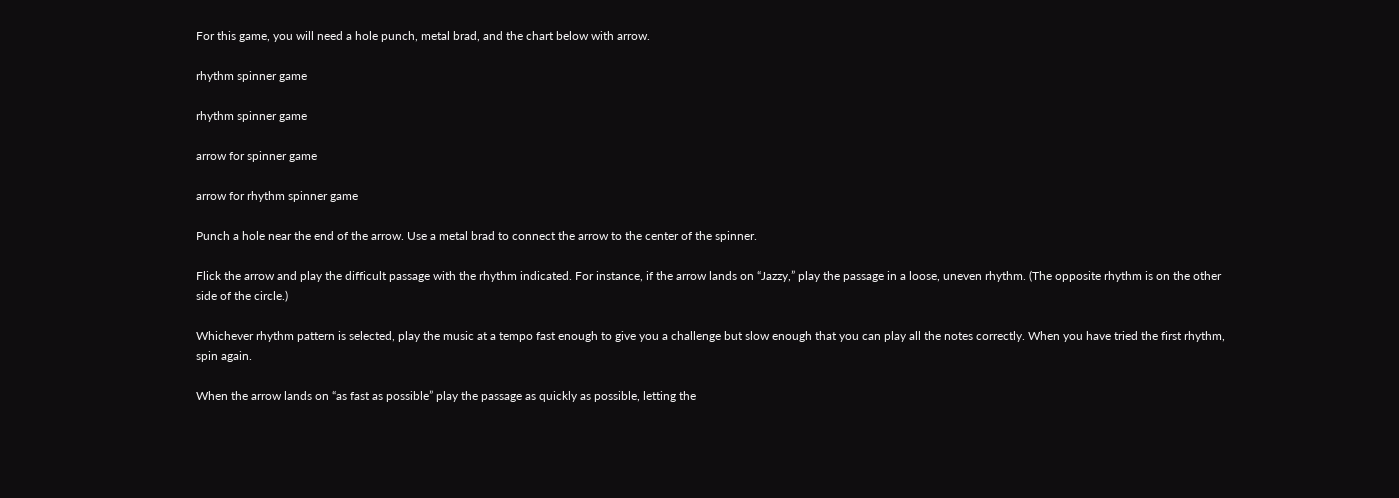For this game, you will need a hole punch, metal brad, and the chart below with arrow.

rhythm spinner game

rhythm spinner game

arrow for spinner game

arrow for rhythm spinner game

Punch a hole near the end of the arrow. Use a metal brad to connect the arrow to the center of the spinner.

Flick the arrow and play the difficult passage with the rhythm indicated. For instance, if the arrow lands on “Jazzy,” play the passage in a loose, uneven rhythm. (The opposite rhythm is on the other side of the circle.)

Whichever rhythm pattern is selected, play the music at a tempo fast enough to give you a challenge but slow enough that you can play all the notes correctly. When you have tried the first rhythm, spin again.

When the arrow lands on “as fast as possible” play the passage as quickly as possible, letting the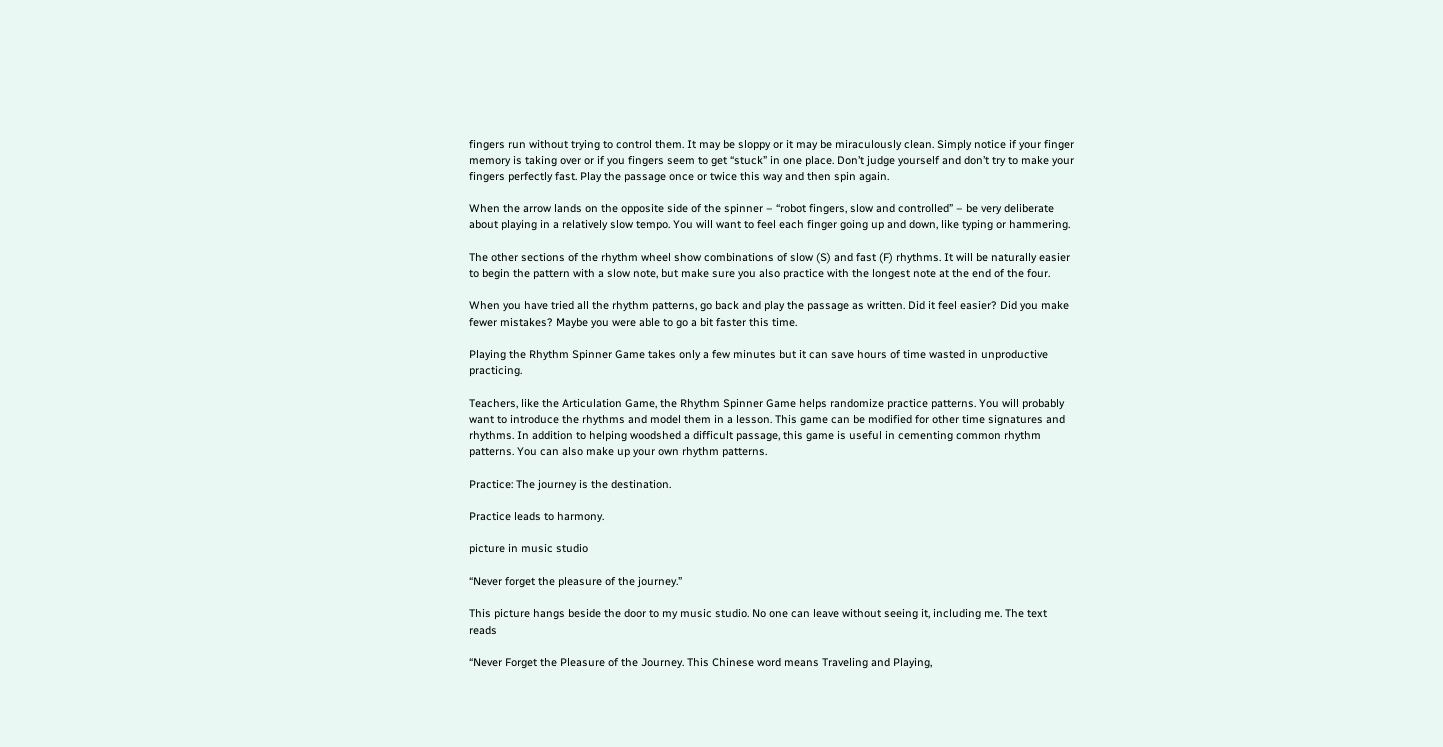fingers run without trying to control them. It may be sloppy or it may be miraculously clean. Simply notice if your finger memory is taking over or if you fingers seem to get “stuck” in one place. Don’t judge yourself and don’t try to make your fingers perfectly fast. Play the passage once or twice this way and then spin again.

When the arrow lands on the opposite side of the spinner – “robot fingers, slow and controlled” – be very deliberate about playing in a relatively slow tempo. You will want to feel each finger going up and down, like typing or hammering.

The other sections of the rhythm wheel show combinations of slow (S) and fast (F) rhythms. It will be naturally easier to begin the pattern with a slow note, but make sure you also practice with the longest note at the end of the four.

When you have tried all the rhythm patterns, go back and play the passage as written. Did it feel easier? Did you make fewer mistakes? Maybe you were able to go a bit faster this time.

Playing the Rhythm Spinner Game takes only a few minutes but it can save hours of time wasted in unproductive practicing.

Teachers, like the Articulation Game, the Rhythm Spinner Game helps randomize practice patterns. You will probably want to introduce the rhythms and model them in a lesson. This game can be modified for other time signatures and rhythms. In addition to helping woodshed a difficult passage, this game is useful in cementing common rhythm patterns. You can also make up your own rhythm patterns.

Practice: The journey is the destination.

Practice leads to harmony.

picture in music studio

“Never forget the pleasure of the journey.”

This picture hangs beside the door to my music studio. No one can leave without seeing it, including me. The text reads

“Never Forget the Pleasure of the Journey. This Chinese word means Traveling and Playing,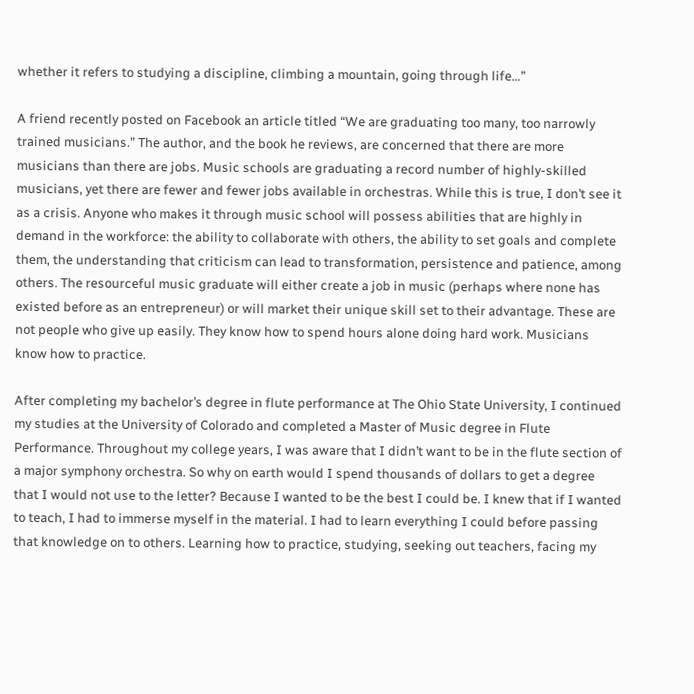whether it refers to studying a discipline, climbing a mountain, going through life…”

A friend recently posted on Facebook an article titled “We are graduating too many, too narrowly trained musicians.” The author, and the book he reviews, are concerned that there are more musicians than there are jobs. Music schools are graduating a record number of highly-skilled musicians, yet there are fewer and fewer jobs available in orchestras. While this is true, I don’t see it as a crisis. Anyone who makes it through music school will possess abilities that are highly in demand in the workforce: the ability to collaborate with others, the ability to set goals and complete them, the understanding that criticism can lead to transformation, persistence and patience, among others. The resourceful music graduate will either create a job in music (perhaps where none has existed before as an entrepreneur) or will market their unique skill set to their advantage. These are not people who give up easily. They know how to spend hours alone doing hard work. Musicians know how to practice.

After completing my bachelor’s degree in flute performance at The Ohio State University, I continued my studies at the University of Colorado and completed a Master of Music degree in Flute Performance. Throughout my college years, I was aware that I didn’t want to be in the flute section of a major symphony orchestra. So why on earth would I spend thousands of dollars to get a degree that I would not use to the letter? Because I wanted to be the best I could be. I knew that if I wanted to teach, I had to immerse myself in the material. I had to learn everything I could before passing that knowledge on to others. Learning how to practice, studying, seeking out teachers, facing my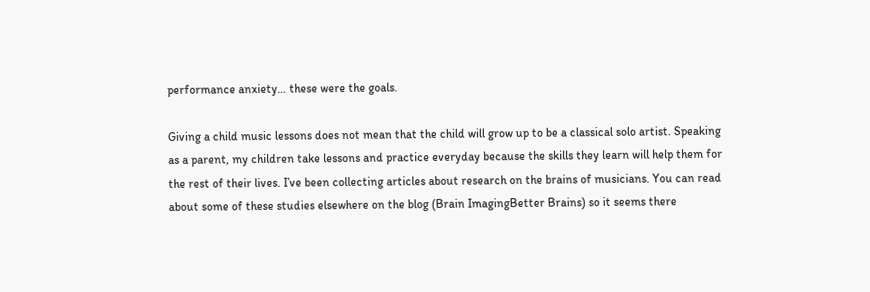performance anxiety… these were the goals.

Giving a child music lessons does not mean that the child will grow up to be a classical solo artist. Speaking as a parent, my children take lessons and practice everyday because the skills they learn will help them for the rest of their lives. I’ve been collecting articles about research on the brains of musicians. You can read about some of these studies elsewhere on the blog (Brain ImagingBetter Brains) so it seems there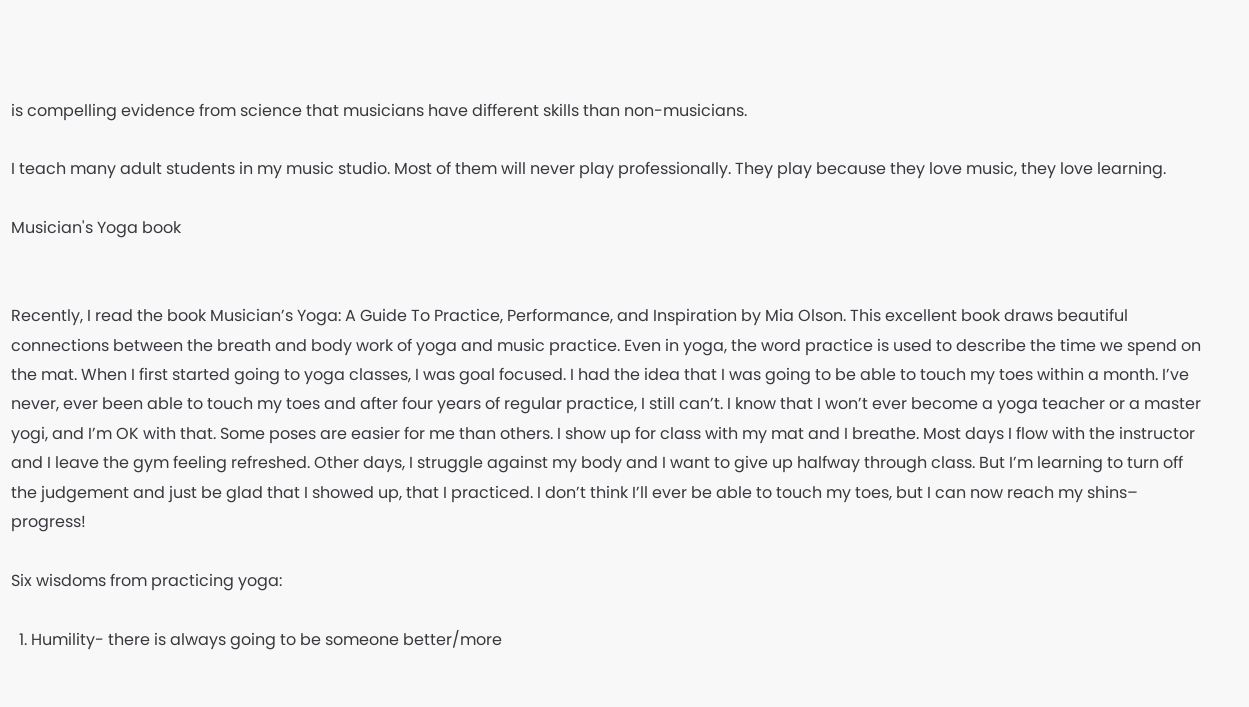is compelling evidence from science that musicians have different skills than non-musicians.

I teach many adult students in my music studio. Most of them will never play professionally. They play because they love music, they love learning.

Musician's Yoga book


Recently, I read the book Musician’s Yoga: A Guide To Practice, Performance, and Inspiration by Mia Olson. This excellent book draws beautiful connections between the breath and body work of yoga and music practice. Even in yoga, the word practice is used to describe the time we spend on the mat. When I first started going to yoga classes, I was goal focused. I had the idea that I was going to be able to touch my toes within a month. I’ve never, ever been able to touch my toes and after four years of regular practice, I still can’t. I know that I won’t ever become a yoga teacher or a master yogi, and I’m OK with that. Some poses are easier for me than others. I show up for class with my mat and I breathe. Most days I flow with the instructor and I leave the gym feeling refreshed. Other days, I struggle against my body and I want to give up halfway through class. But I’m learning to turn off the judgement and just be glad that I showed up, that I practiced. I don’t think I’ll ever be able to touch my toes, but I can now reach my shins– progress!

Six wisdoms from practicing yoga:

  1. Humility- there is always going to be someone better/more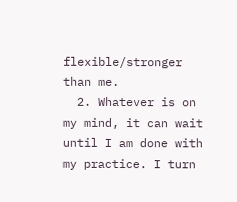flexible/stronger than me.
  2. Whatever is on my mind, it can wait until I am done with my practice. I turn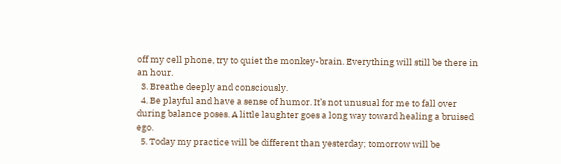off my cell phone, try to quiet the monkey-brain. Everything will still be there in an hour.
  3. Breathe deeply and consciously.
  4. Be playful and have a sense of humor. It’s not unusual for me to fall over during balance poses. A little laughter goes a long way toward healing a bruised ego.
  5. Today my practice will be different than yesterday; tomorrow will be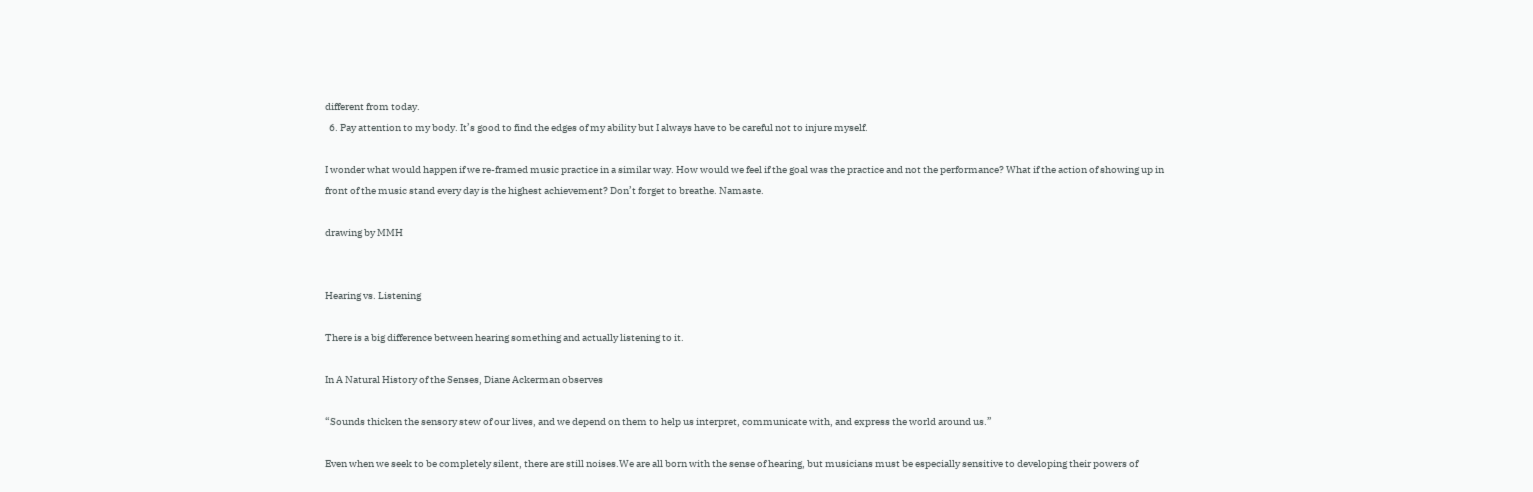different from today.
  6. Pay attention to my body. It’s good to find the edges of my ability but I always have to be careful not to injure myself.

I wonder what would happen if we re-framed music practice in a similar way. How would we feel if the goal was the practice and not the performance? What if the action of showing up in front of the music stand every day is the highest achievement? Don’t forget to breathe. Namaste.

drawing by MMH


Hearing vs. Listening

There is a big difference between hearing something and actually listening to it.

In A Natural History of the Senses, Diane Ackerman observes

“Sounds thicken the sensory stew of our lives, and we depend on them to help us interpret, communicate with, and express the world around us.”

Even when we seek to be completely silent, there are still noises.We are all born with the sense of hearing, but musicians must be especially sensitive to developing their powers of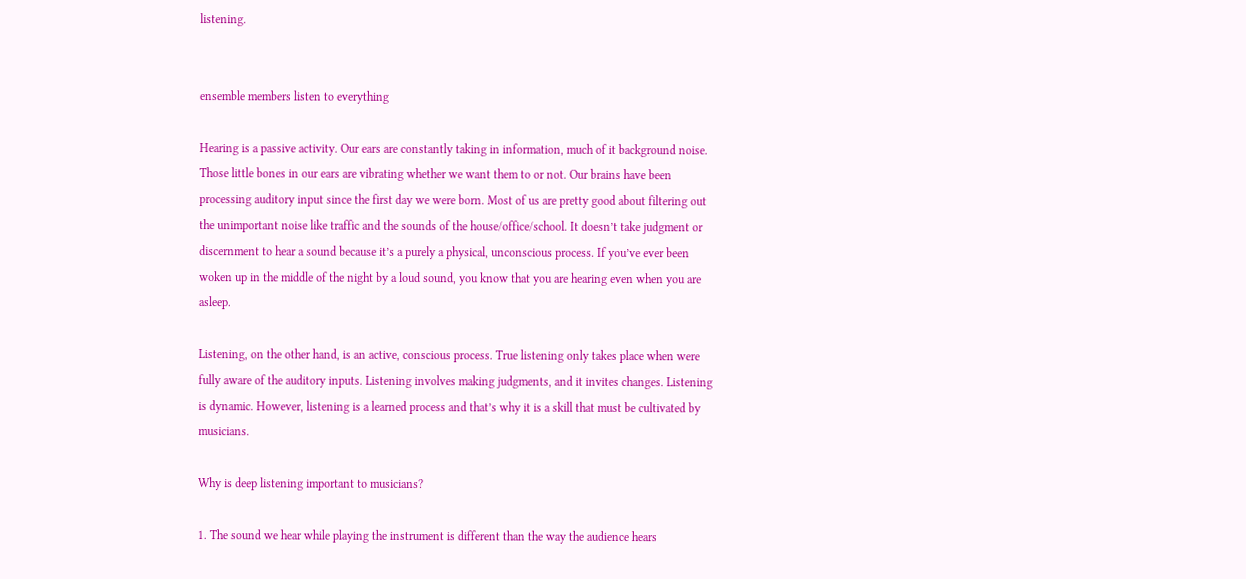listening.


ensemble members listen to everything

Hearing is a passive activity. Our ears are constantly taking in information, much of it background noise. Those little bones in our ears are vibrating whether we want them to or not. Our brains have been processing auditory input since the first day we were born. Most of us are pretty good about filtering out the unimportant noise like traffic and the sounds of the house/office/school. It doesn’t take judgment or discernment to hear a sound because it’s a purely a physical, unconscious process. If you’ve ever been woken up in the middle of the night by a loud sound, you know that you are hearing even when you are asleep.

Listening, on the other hand, is an active, conscious process. True listening only takes place when were fully aware of the auditory inputs. Listening involves making judgments, and it invites changes. Listening is dynamic. However, listening is a learned process and that’s why it is a skill that must be cultivated by musicians.

Why is deep listening important to musicians?

1. The sound we hear while playing the instrument is different than the way the audience hears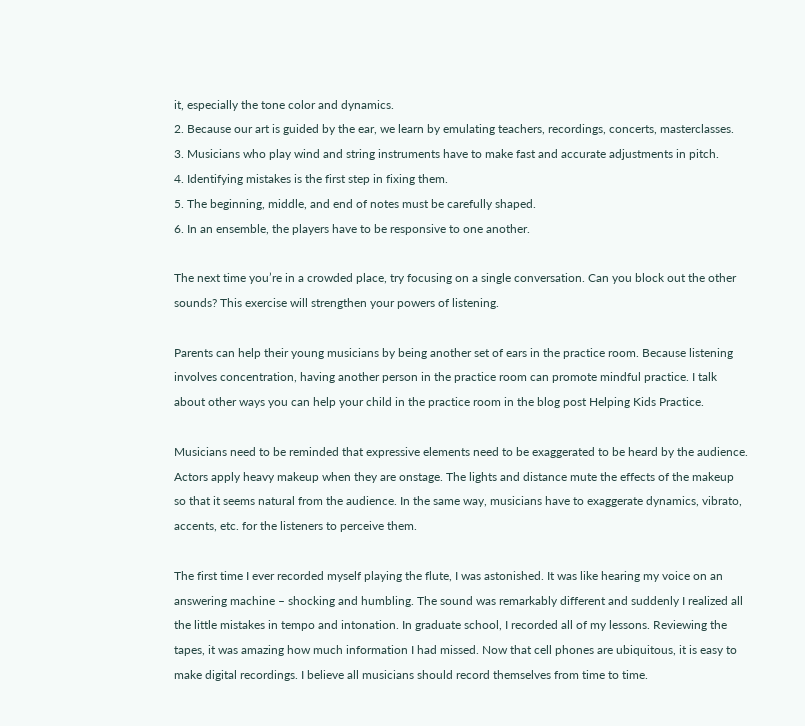it, especially the tone color and dynamics.
2. Because our art is guided by the ear, we learn by emulating teachers, recordings, concerts, masterclasses.
3. Musicians who play wind and string instruments have to make fast and accurate adjustments in pitch.
4. Identifying mistakes is the first step in fixing them.
5. The beginning, middle, and end of notes must be carefully shaped.
6. In an ensemble, the players have to be responsive to one another.

The next time you’re in a crowded place, try focusing on a single conversation. Can you block out the other sounds? This exercise will strengthen your powers of listening.

Parents can help their young musicians by being another set of ears in the practice room. Because listening involves concentration, having another person in the practice room can promote mindful practice. I talk about other ways you can help your child in the practice room in the blog post Helping Kids Practice.

Musicians need to be reminded that expressive elements need to be exaggerated to be heard by the audience. Actors apply heavy makeup when they are onstage. The lights and distance mute the effects of the makeup so that it seems natural from the audience. In the same way, musicians have to exaggerate dynamics, vibrato, accents, etc. for the listeners to perceive them.

The first time I ever recorded myself playing the flute, I was astonished. It was like hearing my voice on an answering machine – shocking and humbling. The sound was remarkably different and suddenly I realized all the little mistakes in tempo and intonation. In graduate school, I recorded all of my lessons. Reviewing the tapes, it was amazing how much information I had missed. Now that cell phones are ubiquitous, it is easy to make digital recordings. I believe all musicians should record themselves from time to time.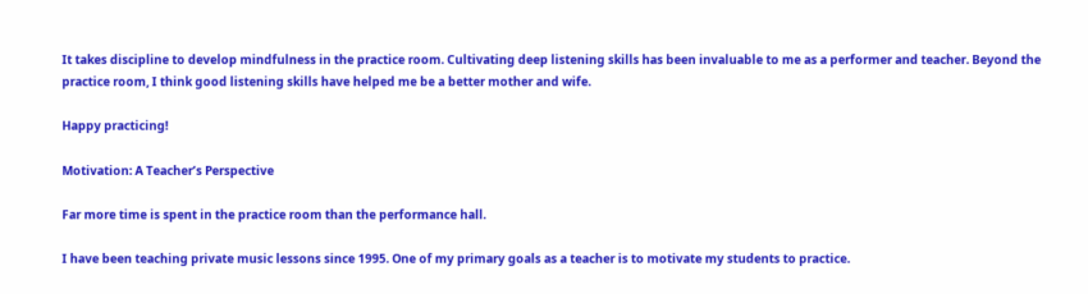It takes discipline to develop mindfulness in the practice room. Cultivating deep listening skills has been invaluable to me as a performer and teacher. Beyond the practice room, I think good listening skills have helped me be a better mother and wife.

Happy practicing!

Motivation: A Teacher’s Perspective

Far more time is spent in the practice room than the performance hall.

I have been teaching private music lessons since 1995. One of my primary goals as a teacher is to motivate my students to practice.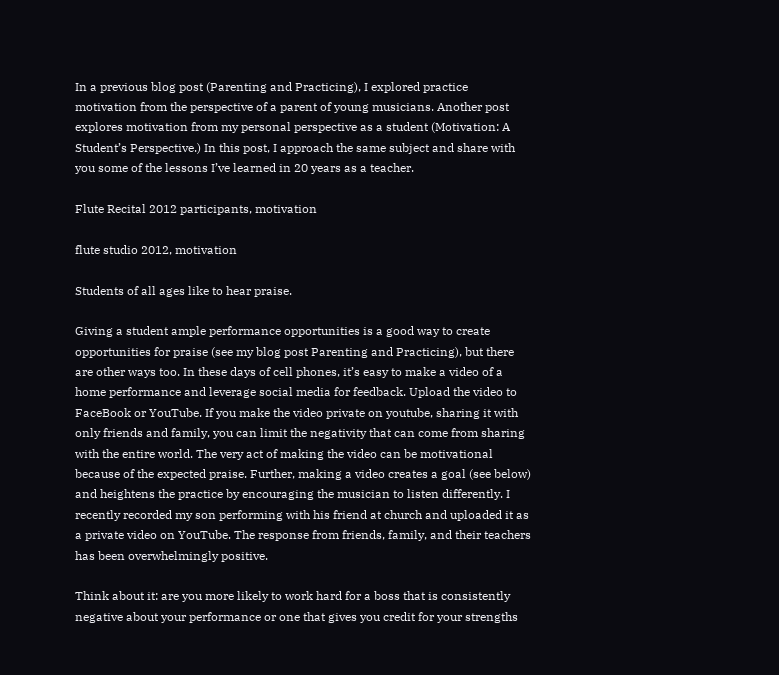In a previous blog post (Parenting and Practicing), I explored practice motivation from the perspective of a parent of young musicians. Another post explores motivation from my personal perspective as a student (Motivation: A Student’s Perspective.) In this post, I approach the same subject and share with you some of the lessons I’ve learned in 20 years as a teacher.

Flute Recital 2012 participants, motivation

flute studio 2012, motivation

Students of all ages like to hear praise.

Giving a student ample performance opportunities is a good way to create opportunities for praise (see my blog post Parenting and Practicing), but there are other ways too. In these days of cell phones, it’s easy to make a video of a home performance and leverage social media for feedback. Upload the video to FaceBook or YouTube. If you make the video private on youtube, sharing it with only friends and family, you can limit the negativity that can come from sharing with the entire world. The very act of making the video can be motivational because of the expected praise. Further, making a video creates a goal (see below) and heightens the practice by encouraging the musician to listen differently. I recently recorded my son performing with his friend at church and uploaded it as a private video on YouTube. The response from friends, family, and their teachers has been overwhelmingly positive.

Think about it: are you more likely to work hard for a boss that is consistently negative about your performance or one that gives you credit for your strengths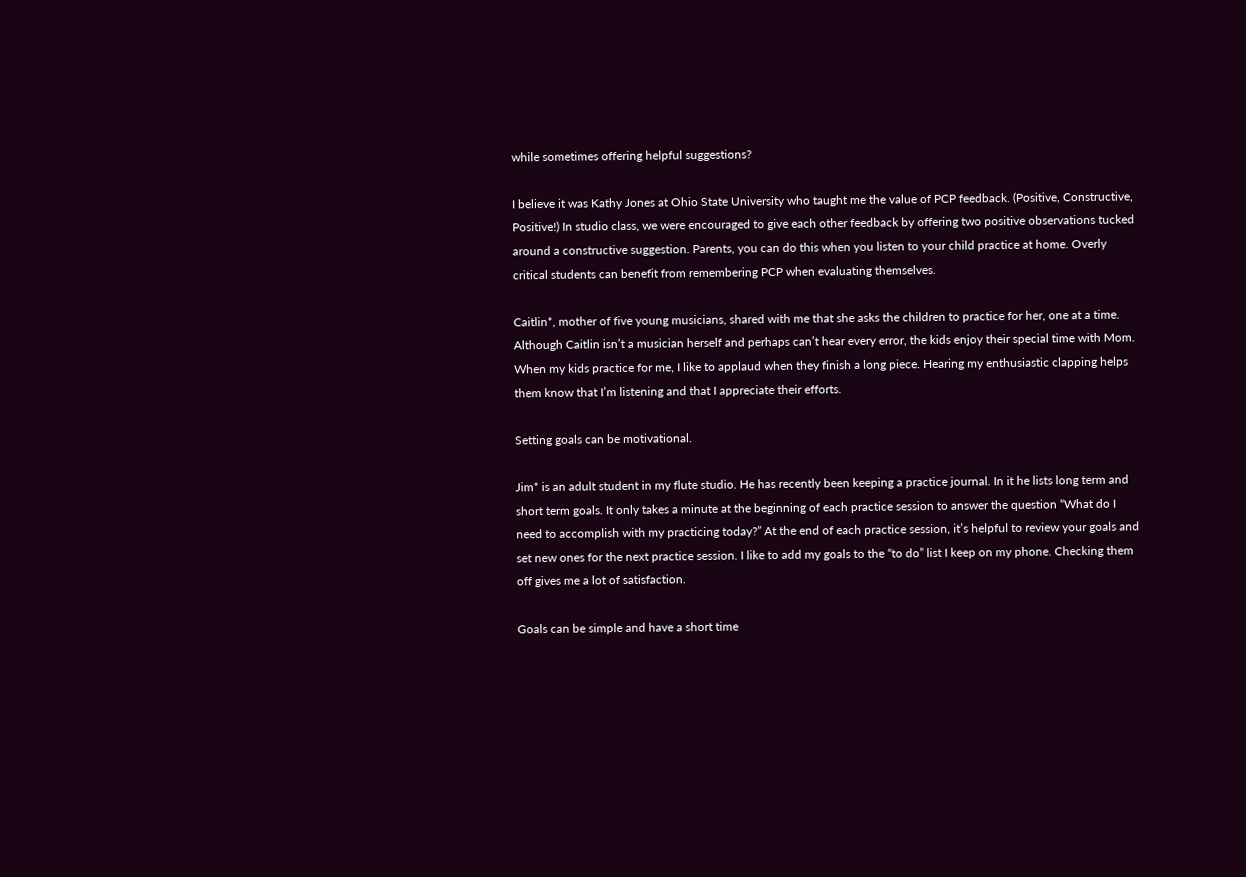while sometimes offering helpful suggestions?

I believe it was Kathy Jones at Ohio State University who taught me the value of PCP feedback. (Positive, Constructive, Positive!) In studio class, we were encouraged to give each other feedback by offering two positive observations tucked around a constructive suggestion. Parents, you can do this when you listen to your child practice at home. Overly critical students can benefit from remembering PCP when evaluating themselves.

Caitlin*, mother of five young musicians, shared with me that she asks the children to practice for her, one at a time. Although Caitlin isn’t a musician herself and perhaps can’t hear every error, the kids enjoy their special time with Mom. When my kids practice for me, I like to applaud when they finish a long piece. Hearing my enthusiastic clapping helps them know that I’m listening and that I appreciate their efforts.

Setting goals can be motivational.

Jim* is an adult student in my flute studio. He has recently been keeping a practice journal. In it he lists long term and short term goals. It only takes a minute at the beginning of each practice session to answer the question “What do I need to accomplish with my practicing today?” At the end of each practice session, it’s helpful to review your goals and set new ones for the next practice session. I like to add my goals to the “to do” list I keep on my phone. Checking them off gives me a lot of satisfaction.

Goals can be simple and have a short time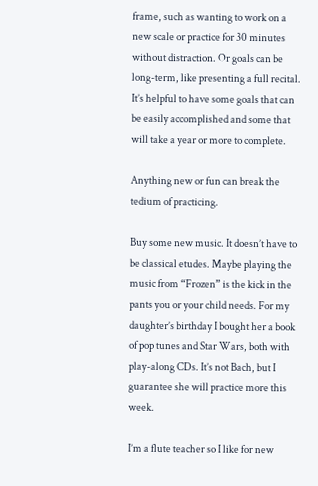frame, such as wanting to work on a new scale or practice for 30 minutes without distraction. Or goals can be long-term, like presenting a full recital. It’s helpful to have some goals that can be easily accomplished and some that will take a year or more to complete.

Anything new or fun can break the tedium of practicing.

Buy some new music. It doesn’t have to be classical etudes. Maybe playing the music from “Frozen” is the kick in the pants you or your child needs. For my daughter’s birthday I bought her a book of pop tunes and Star Wars, both with play-along CDs. It’s not Bach, but I guarantee she will practice more this week.

I’m a flute teacher so I like for new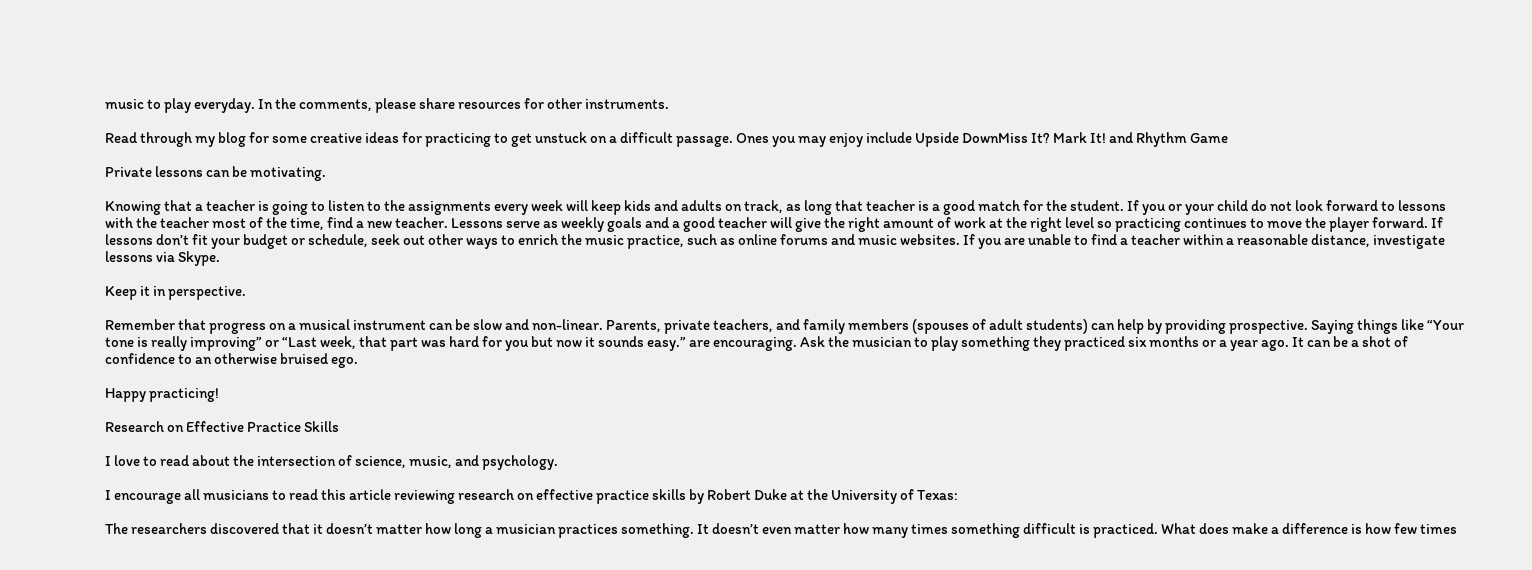music to play everyday. In the comments, please share resources for other instruments.

Read through my blog for some creative ideas for practicing to get unstuck on a difficult passage. Ones you may enjoy include Upside DownMiss It? Mark It! and Rhythm Game

Private lessons can be motivating.

Knowing that a teacher is going to listen to the assignments every week will keep kids and adults on track, as long that teacher is a good match for the student. If you or your child do not look forward to lessons with the teacher most of the time, find a new teacher. Lessons serve as weekly goals and a good teacher will give the right amount of work at the right level so practicing continues to move the player forward. If lessons don’t fit your budget or schedule, seek out other ways to enrich the music practice, such as online forums and music websites. If you are unable to find a teacher within a reasonable distance, investigate lessons via Skype.

Keep it in perspective.

Remember that progress on a musical instrument can be slow and non-linear. Parents, private teachers, and family members (spouses of adult students) can help by providing prospective. Saying things like “Your tone is really improving” or “Last week, that part was hard for you but now it sounds easy.” are encouraging. Ask the musician to play something they practiced six months or a year ago. It can be a shot of confidence to an otherwise bruised ego.

Happy practicing!

Research on Effective Practice Skills

I love to read about the intersection of science, music, and psychology.

I encourage all musicians to read this article reviewing research on effective practice skills by Robert Duke at the University of Texas:

The researchers discovered that it doesn’t matter how long a musician practices something. It doesn’t even matter how many times something difficult is practiced. What does make a difference is how few times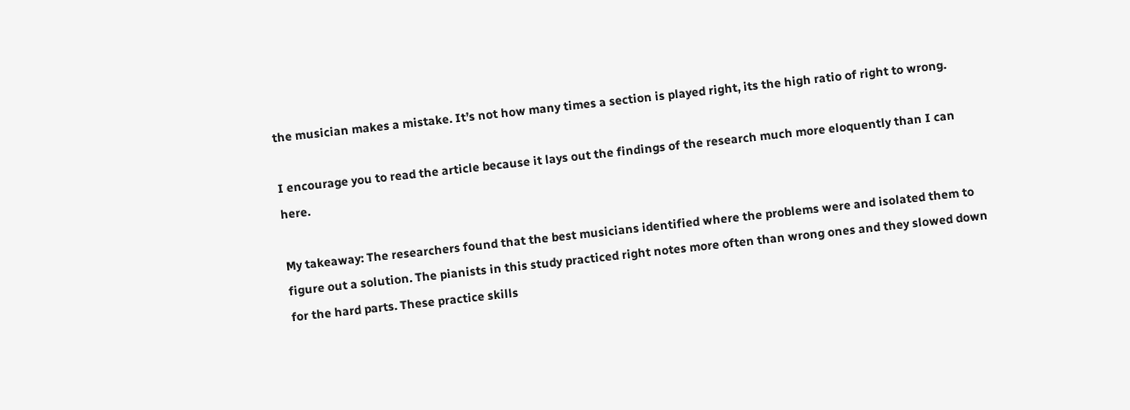the musician makes a mistake. It’s not how many times a section is played right, its the high ratio of right to wrong.

I encourage you to read the article because it lays out the findings of the research much more eloquently than I can here.

My takeaway: The researchers found that the best musicians identified where the problems were and isolated them to figure out a solution. The pianists in this study practiced right notes more often than wrong ones and they slowed down for the hard parts. These practice skills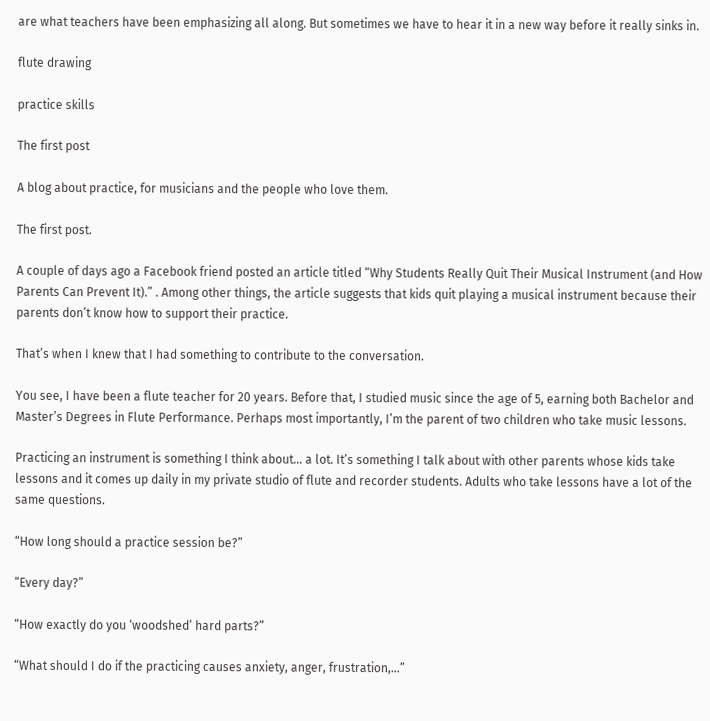are what teachers have been emphasizing all along. But sometimes we have to hear it in a new way before it really sinks in.

flute drawing

practice skills

The first post

A blog about practice, for musicians and the people who love them.

The first post.

A couple of days ago a Facebook friend posted an article titled “Why Students Really Quit Their Musical Instrument (and How Parents Can Prevent It).” . Among other things, the article suggests that kids quit playing a musical instrument because their parents don’t know how to support their practice.

That’s when I knew that I had something to contribute to the conversation.

You see, I have been a flute teacher for 20 years. Before that, I studied music since the age of 5, earning both Bachelor and Master’s Degrees in Flute Performance. Perhaps most importantly, I’m the parent of two children who take music lessons.

Practicing an instrument is something I think about… a lot. It’s something I talk about with other parents whose kids take lessons and it comes up daily in my private studio of flute and recorder students. Adults who take lessons have a lot of the same questions.

“How long should a practice session be?”

“Every day?”

“How exactly do you ‘woodshed’ hard parts?”

“What should I do if the practicing causes anxiety, anger, frustration,…”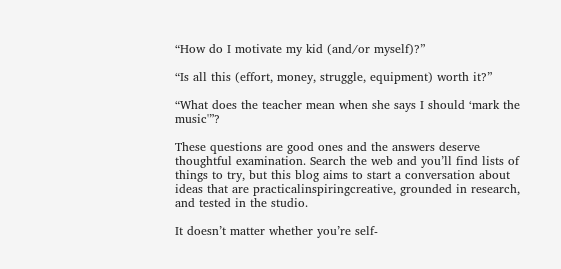“How do I motivate my kid (and/or myself)?”

“Is all this (effort, money, struggle, equipment) worth it?”

“What does the teacher mean when she says I should ‘mark the music'”?

These questions are good ones and the answers deserve thoughtful examination. Search the web and you’ll find lists of things to try, but this blog aims to start a conversation about ideas that are practicalinspiringcreative, grounded in research, and tested in the studio.

It doesn’t matter whether you’re self-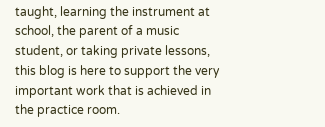taught, learning the instrument at school, the parent of a music student, or taking private lessons, this blog is here to support the very important work that is achieved in the practice room.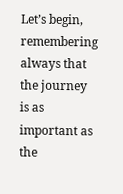Let’s begin, remembering always that the journey is as important as the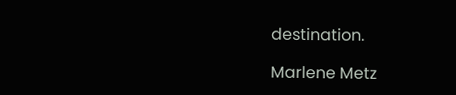destination.

Marlene Metz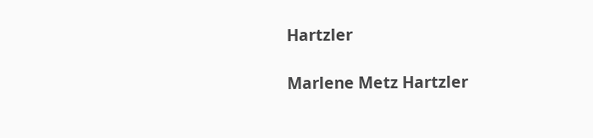Hartzler

Marlene Metz Hartzler